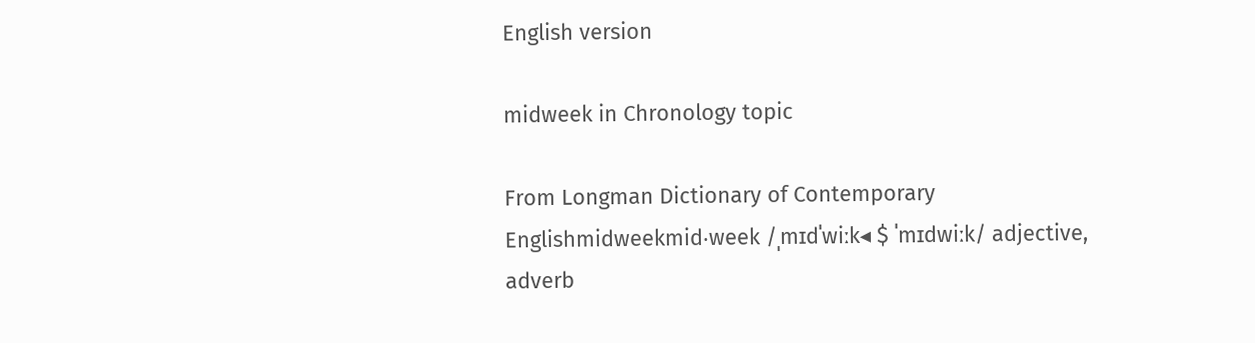English version

midweek in Chronology topic

From Longman Dictionary of Contemporary Englishmidweekmid‧week /ˌmɪdˈwiːk◂ $ ˈmɪdwiːk/ adjective, adverb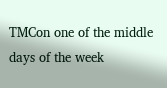TMCon one of the middle days of the week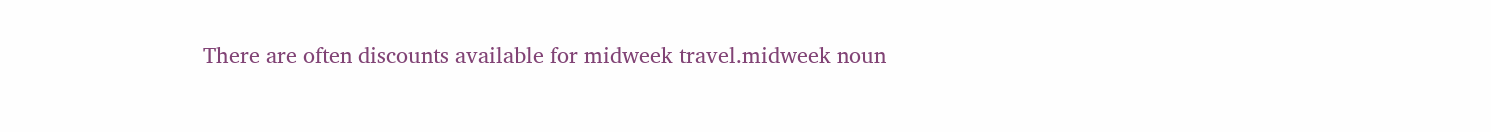There are often discounts available for midweek travel.midweek noun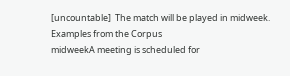[uncountable]  The match will be played in midweek.
Examples from the Corpus
midweekA meeting is scheduled for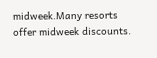midweek.Many resorts offer midweek discounts.